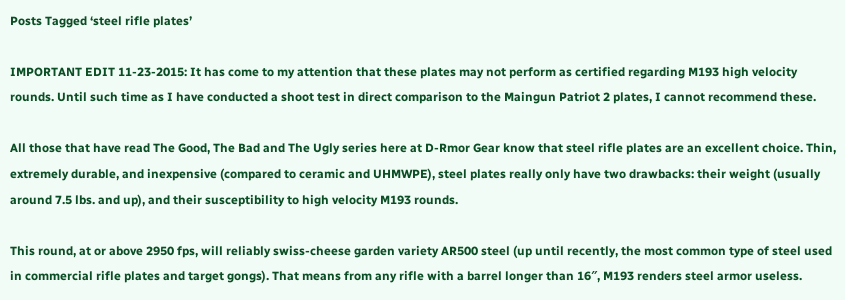Posts Tagged ‘steel rifle plates’

IMPORTANT EDIT 11-23-2015: It has come to my attention that these plates may not perform as certified regarding M193 high velocity rounds. Until such time as I have conducted a shoot test in direct comparison to the Maingun Patriot 2 plates, I cannot recommend these.

All those that have read The Good, The Bad and The Ugly series here at D-Rmor Gear know that steel rifle plates are an excellent choice. Thin, extremely durable, and inexpensive (compared to ceramic and UHMWPE), steel plates really only have two drawbacks: their weight (usually around 7.5 lbs. and up), and their susceptibility to high velocity M193 rounds.

This round, at or above 2950 fps, will reliably swiss-cheese garden variety AR500 steel (up until recently, the most common type of steel used in commercial rifle plates and target gongs). That means from any rifle with a barrel longer than 16″, M193 renders steel armor useless.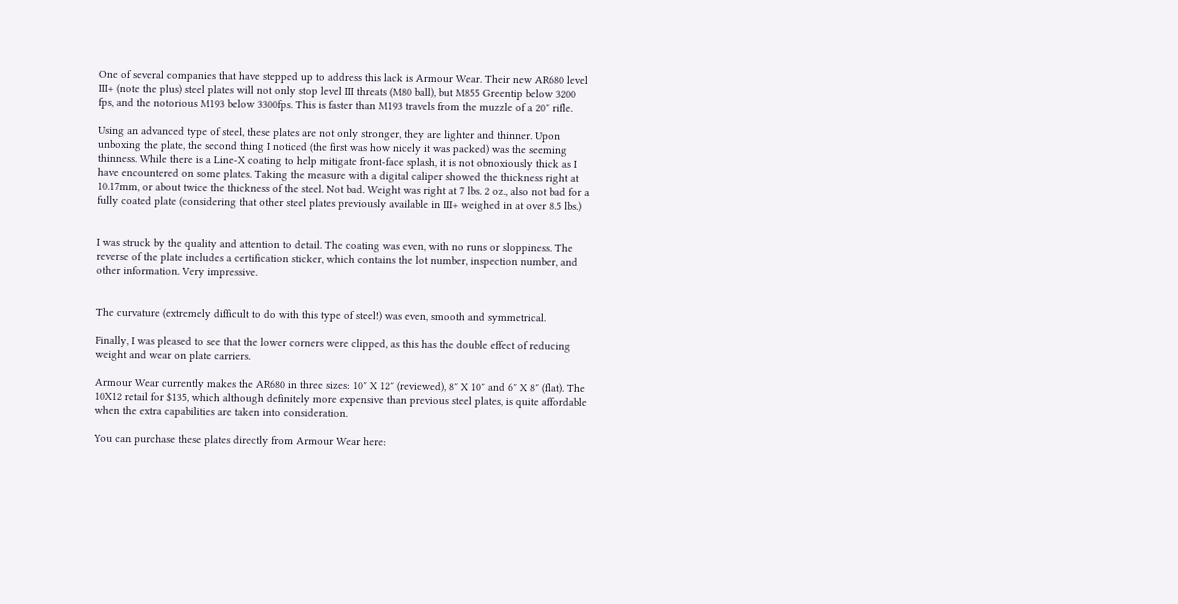One of several companies that have stepped up to address this lack is Armour Wear. Their new AR680 level III+ (note the plus) steel plates will not only stop level III threats (M80 ball), but M855 Greentip below 3200 fps, and the notorious M193 below 3300fps. This is faster than M193 travels from the muzzle of a 20″ rifle.

Using an advanced type of steel, these plates are not only stronger, they are lighter and thinner. Upon unboxing the plate, the second thing I noticed (the first was how nicely it was packed) was the seeming thinness. While there is a Line-X coating to help mitigate front-face splash, it is not obnoxiously thick as I have encountered on some plates. Taking the measure with a digital caliper showed the thickness right at 10.17mm, or about twice the thickness of the steel. Not bad. Weight was right at 7 lbs. 2 oz., also not bad for a fully coated plate (considering that other steel plates previously available in III+ weighed in at over 8.5 lbs.)


I was struck by the quality and attention to detail. The coating was even, with no runs or sloppiness. The reverse of the plate includes a certification sticker, which contains the lot number, inspection number, and other information. Very impressive.


The curvature (extremely difficult to do with this type of steel!) was even, smooth and symmetrical.

Finally, I was pleased to see that the lower corners were clipped, as this has the double effect of reducing weight and wear on plate carriers.

Armour Wear currently makes the AR680 in three sizes: 10″ X 12″ (reviewed), 8″ X 10″ and 6″ X 8″ (flat). The 10X12 retail for $135, which although definitely more expensive than previous steel plates, is quite affordable when the extra capabilities are taken into consideration.

You can purchase these plates directly from Armour Wear here: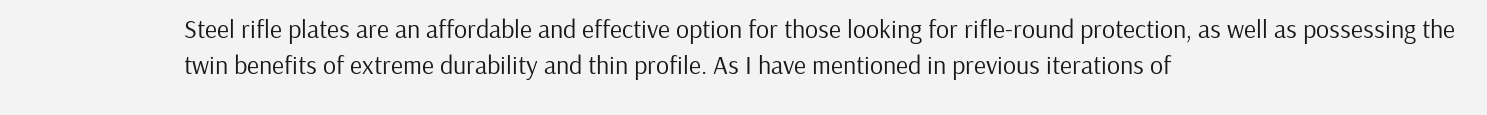Steel rifle plates are an affordable and effective option for those looking for rifle-round protection, as well as possessing the twin benefits of extreme durability and thin profile. As I have mentioned in previous iterations of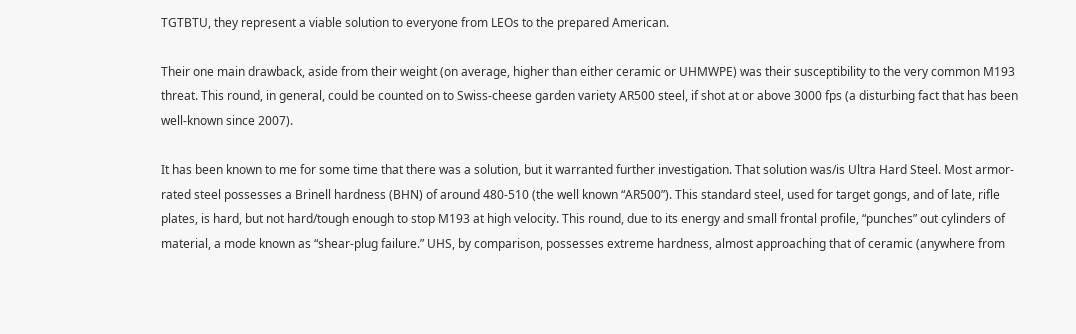TGTBTU, they represent a viable solution to everyone from LEOs to the prepared American.

Their one main drawback, aside from their weight (on average, higher than either ceramic or UHMWPE) was their susceptibility to the very common M193 threat. This round, in general, could be counted on to Swiss-cheese garden variety AR500 steel, if shot at or above 3000 fps (a disturbing fact that has been well-known since 2007).

It has been known to me for some time that there was a solution, but it warranted further investigation. That solution was/is Ultra Hard Steel. Most armor-rated steel possesses a Brinell hardness (BHN) of around 480-510 (the well known “AR500”). This standard steel, used for target gongs, and of late, rifle plates, is hard, but not hard/tough enough to stop M193 at high velocity. This round, due to its energy and small frontal profile, “punches” out cylinders of material, a mode known as “shear-plug failure.” UHS, by comparison, possesses extreme hardness, almost approaching that of ceramic (anywhere from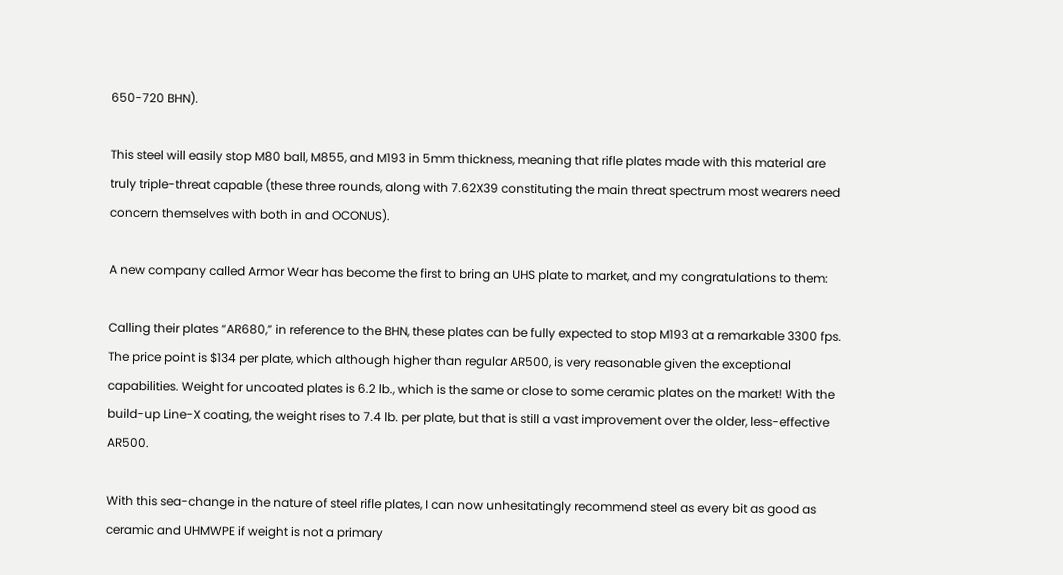650-720 BHN).

This steel will easily stop M80 ball, M855, and M193 in 5mm thickness, meaning that rifle plates made with this material are truly triple-threat capable (these three rounds, along with 7.62X39 constituting the main threat spectrum most wearers need concern themselves with both in and OCONUS).

A new company called Armor Wear has become the first to bring an UHS plate to market, and my congratulations to them:

Calling their plates “AR680,” in reference to the BHN, these plates can be fully expected to stop M193 at a remarkable 3300 fps. The price point is $134 per plate, which although higher than regular AR500, is very reasonable given the exceptional capabilities. Weight for uncoated plates is 6.2 lb., which is the same or close to some ceramic plates on the market! With the build-up Line-X coating, the weight rises to 7.4 lb. per plate, but that is still a vast improvement over the older, less-effective AR500.

With this sea-change in the nature of steel rifle plates, I can now unhesitatingly recommend steel as every bit as good as ceramic and UHMWPE if weight is not a primary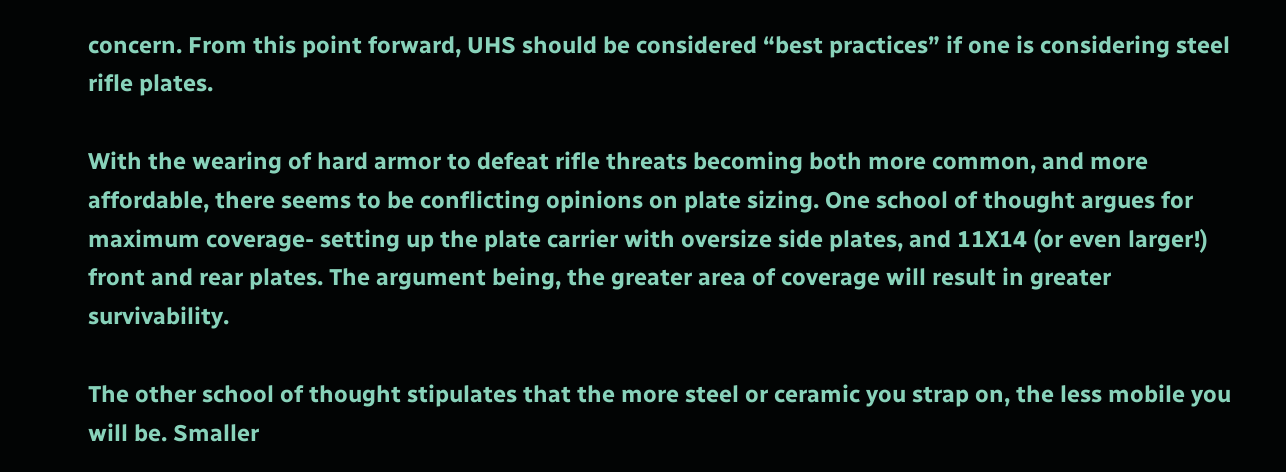concern. From this point forward, UHS should be considered “best practices” if one is considering steel rifle plates.

With the wearing of hard armor to defeat rifle threats becoming both more common, and more affordable, there seems to be conflicting opinions on plate sizing. One school of thought argues for maximum coverage- setting up the plate carrier with oversize side plates, and 11X14 (or even larger!) front and rear plates. The argument being, the greater area of coverage will result in greater survivability.

The other school of thought stipulates that the more steel or ceramic you strap on, the less mobile you will be. Smaller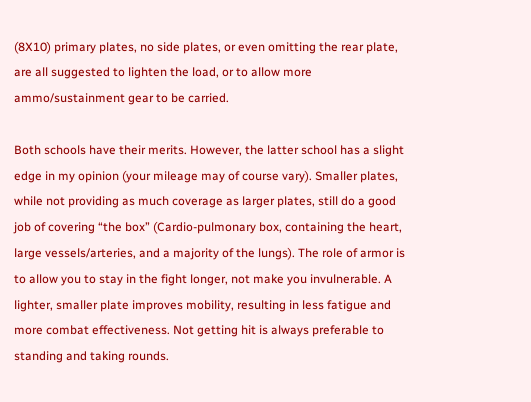(8X10) primary plates, no side plates, or even omitting the rear plate, are all suggested to lighten the load, or to allow more ammo/sustainment gear to be carried.

Both schools have their merits. However, the latter school has a slight edge in my opinion (your mileage may of course vary). Smaller plates, while not providing as much coverage as larger plates, still do a good job of covering “the box” (Cardio-pulmonary box, containing the heart, large vessels/arteries, and a majority of the lungs). The role of armor is to allow you to stay in the fight longer, not make you invulnerable. A lighter, smaller plate improves mobility, resulting in less fatigue and more combat effectiveness. Not getting hit is always preferable to standing and taking rounds.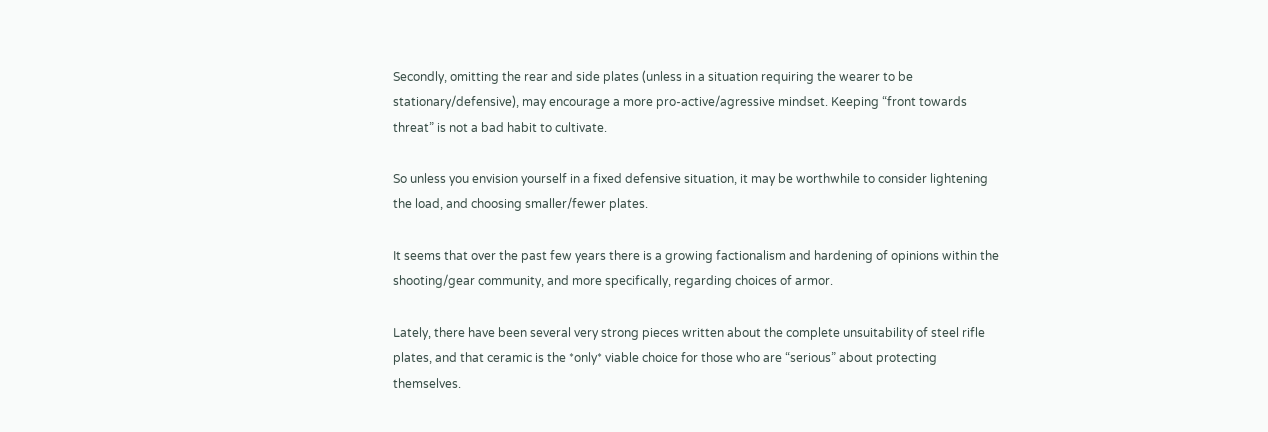Secondly, omitting the rear and side plates (unless in a situation requiring the wearer to be stationary/defensive), may encourage a more pro-active/agressive mindset. Keeping “front towards threat” is not a bad habit to cultivate.

So unless you envision yourself in a fixed defensive situation, it may be worthwhile to consider lightening the load, and choosing smaller/fewer plates.

It seems that over the past few years there is a growing factionalism and hardening of opinions within the shooting/gear community, and more specifically, regarding choices of armor.

Lately, there have been several very strong pieces written about the complete unsuitability of steel rifle plates, and that ceramic is the *only* viable choice for those who are “serious” about protecting themselves.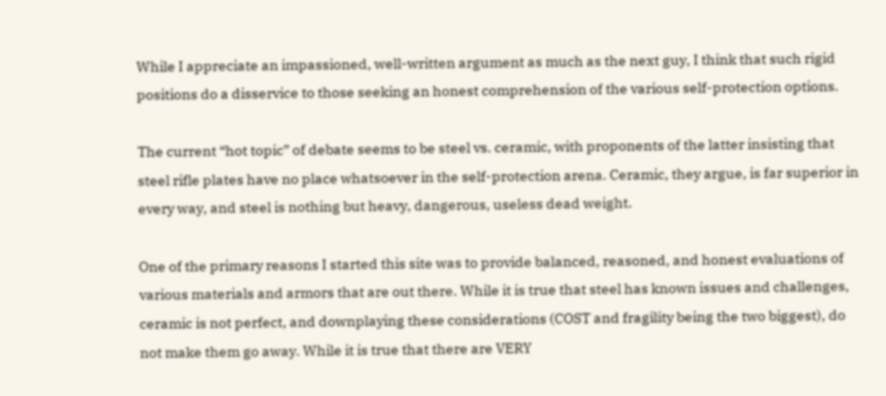While I appreciate an impassioned, well-written argument as much as the next guy, I think that such rigid positions do a disservice to those seeking an honest comprehension of the various self-protection options.

The current “hot topic” of debate seems to be steel vs. ceramic, with proponents of the latter insisting that steel rifle plates have no place whatsoever in the self-protection arena. Ceramic, they argue, is far superior in every way, and steel is nothing but heavy, dangerous, useless dead weight.

One of the primary reasons I started this site was to provide balanced, reasoned, and honest evaluations of various materials and armors that are out there. While it is true that steel has known issues and challenges, ceramic is not perfect, and downplaying these considerations (COST and fragility being the two biggest), do not make them go away. While it is true that there are VERY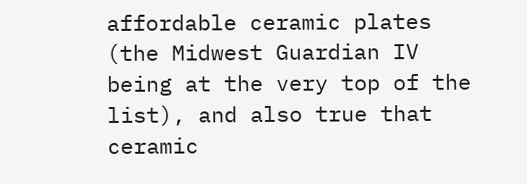affordable ceramic plates (the Midwest Guardian IV being at the very top of the list), and also true that ceramic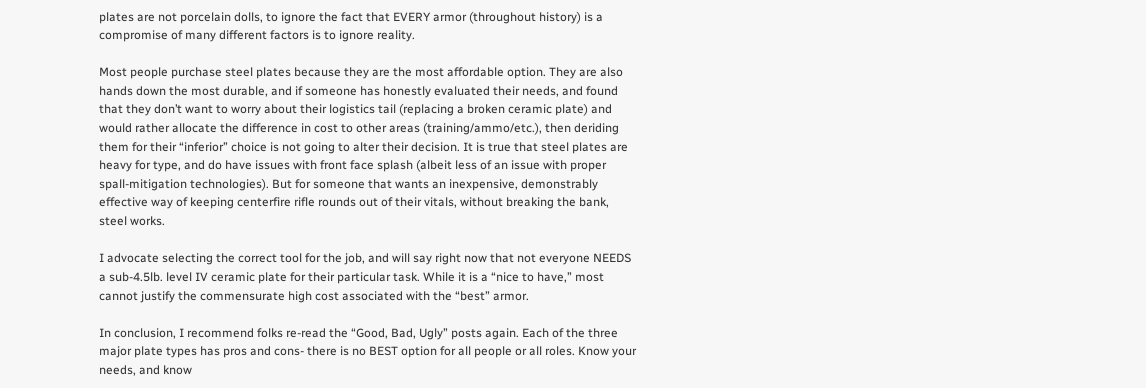plates are not porcelain dolls, to ignore the fact that EVERY armor (throughout history) is a compromise of many different factors is to ignore reality.

Most people purchase steel plates because they are the most affordable option. They are also hands down the most durable, and if someone has honestly evaluated their needs, and found that they don’t want to worry about their logistics tail (replacing a broken ceramic plate) and would rather allocate the difference in cost to other areas (training/ammo/etc.), then deriding them for their “inferior” choice is not going to alter their decision. It is true that steel plates are heavy for type, and do have issues with front face splash (albeit less of an issue with proper spall-mitigation technologies). But for someone that wants an inexpensive, demonstrably effective way of keeping centerfire rifle rounds out of their vitals, without breaking the bank, steel works.

I advocate selecting the correct tool for the job, and will say right now that not everyone NEEDS a sub-4.5lb. level IV ceramic plate for their particular task. While it is a “nice to have,” most cannot justify the commensurate high cost associated with the “best” armor.

In conclusion, I recommend folks re-read the “Good, Bad, Ugly” posts again. Each of the three major plate types has pros and cons- there is no BEST option for all people or all roles. Know your needs, and know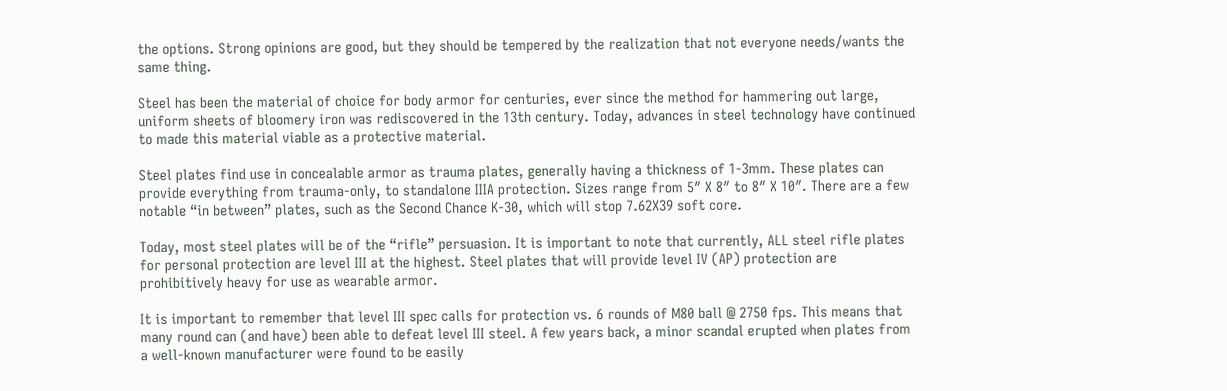the options. Strong opinions are good, but they should be tempered by the realization that not everyone needs/wants the same thing.

Steel has been the material of choice for body armor for centuries, ever since the method for hammering out large, uniform sheets of bloomery iron was rediscovered in the 13th century. Today, advances in steel technology have continued to made this material viable as a protective material.

Steel plates find use in concealable armor as trauma plates, generally having a thickness of 1-3mm. These plates can provide everything from trauma-only, to standalone IIIA protection. Sizes range from 5″ X 8″ to 8″ X 10″. There are a few notable “in between” plates, such as the Second Chance K-30, which will stop 7.62X39 soft core.

Today, most steel plates will be of the “rifle” persuasion. It is important to note that currently, ALL steel rifle plates for personal protection are level III at the highest. Steel plates that will provide level IV (AP) protection are prohibitively heavy for use as wearable armor.

It is important to remember that level III spec calls for protection vs. 6 rounds of M80 ball @ 2750 fps. This means that many round can (and have) been able to defeat level III steel. A few years back, a minor scandal erupted when plates from a well-known manufacturer were found to be easily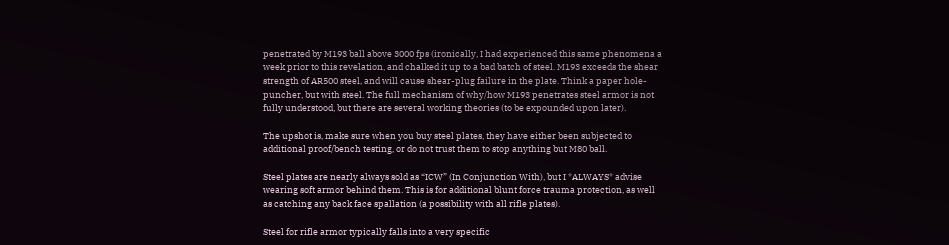penetrated by M193 ball above 3000 fps (ironically, I had experienced this same phenomena a week prior to this revelation, and chalked it up to a bad batch of steel. M193 exceeds the shear strength of AR500 steel, and will cause shear-plug failure in the plate. Think a paper hole-puncher, but with steel. The full mechanism of why/how M193 penetrates steel armor is not fully understood, but there are several working theories (to be expounded upon later).

The upshot is, make sure when you buy steel plates, they have either been subjected to additional proof/bench testing, or do not trust them to stop anything but M80 ball.

Steel plates are nearly always sold as “ICW” (In Conjunction With), but I *ALWAYS* advise wearing soft armor behind them. This is for additional blunt force trauma protection, as well as catching any back face spallation (a possibility with all rifle plates).

Steel for rifle armor typically falls into a very specific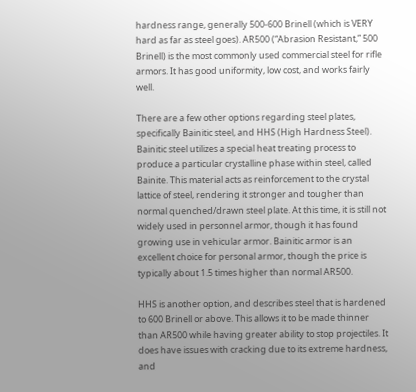hardness range, generally 500-600 Brinell (which is VERY hard as far as steel goes). AR500 (“Abrasion Resistant,” 500 Brinell) is the most commonly used commercial steel for rifle armors. It has good uniformity, low cost, and works fairly well.

There are a few other options regarding steel plates, specifically Bainitic steel, and HHS (High Hardness Steel). Bainitic steel utilizes a special heat treating process to produce a particular crystalline phase within steel, called Bainite. This material acts as reinforcement to the crystal lattice of steel, rendering it stronger and tougher than normal quenched/drawn steel plate. At this time, it is still not widely used in personnel armor, though it has found growing use in vehicular armor. Bainitic armor is an excellent choice for personal armor, though the price is typically about 1.5 times higher than normal AR500.

HHS is another option, and describes steel that is hardened to 600 Brinell or above. This allows it to be made thinner than AR500 while having greater ability to stop projectiles. It does have issues with cracking due to its extreme hardness, and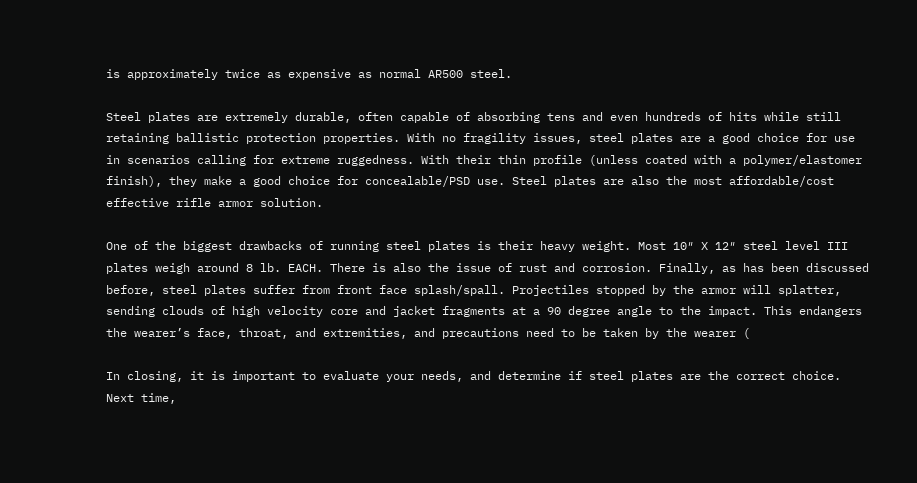is approximately twice as expensive as normal AR500 steel.

Steel plates are extremely durable, often capable of absorbing tens and even hundreds of hits while still retaining ballistic protection properties. With no fragility issues, steel plates are a good choice for use in scenarios calling for extreme ruggedness. With their thin profile (unless coated with a polymer/elastomer finish), they make a good choice for concealable/PSD use. Steel plates are also the most affordable/cost effective rifle armor solution.

One of the biggest drawbacks of running steel plates is their heavy weight. Most 10″ X 12″ steel level III plates weigh around 8 lb. EACH. There is also the issue of rust and corrosion. Finally, as has been discussed before, steel plates suffer from front face splash/spall. Projectiles stopped by the armor will splatter, sending clouds of high velocity core and jacket fragments at a 90 degree angle to the impact. This endangers the wearer’s face, throat, and extremities, and precautions need to be taken by the wearer (

In closing, it is important to evaluate your needs, and determine if steel plates are the correct choice. Next time,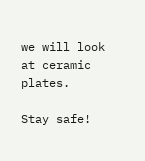we will look at ceramic plates.

Stay safe!